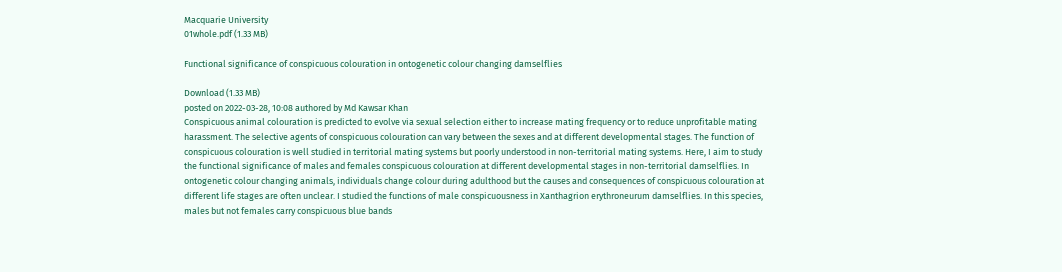Macquarie University
01whole.pdf (1.33 MB)

Functional significance of conspicuous colouration in ontogenetic colour changing damselflies

Download (1.33 MB)
posted on 2022-03-28, 10:08 authored by Md Kawsar Khan
Conspicuous animal colouration is predicted to evolve via sexual selection either to increase mating frequency or to reduce unprofitable mating harassment. The selective agents of conspicuous colouration can vary between the sexes and at different developmental stages. The function of conspicuous colouration is well studied in territorial mating systems but poorly understood in non-territorial mating systems. Here, I aim to study the functional significance of males and females conspicuous colouration at different developmental stages in non-territorial damselflies. In ontogenetic colour changing animals, individuals change colour during adulthood but the causes and consequences of conspicuous colouration at different life stages are often unclear. I studied the functions of male conspicuousness in Xanthagrion erythroneurum damselflies. In this species, males but not females carry conspicuous blue bands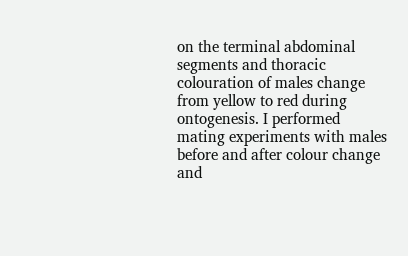on the terminal abdominal segments and thoracic colouration of males change from yellow to red during ontogenesis. I performed mating experiments with males before and after colour change and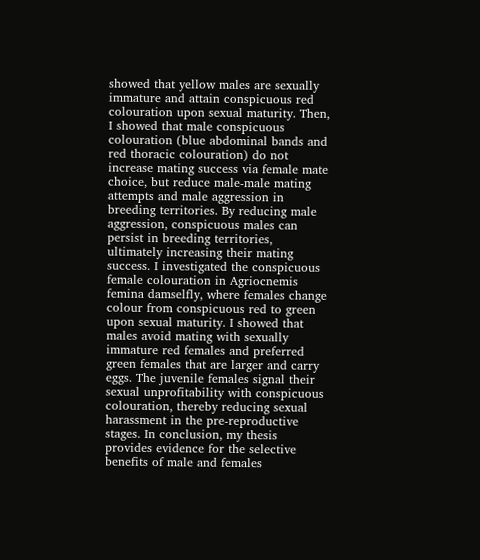showed that yellow males are sexually immature and attain conspicuous red colouration upon sexual maturity. Then, I showed that male conspicuous colouration (blue abdominal bands and red thoracic colouration) do not increase mating success via female mate choice, but reduce male-male mating attempts and male aggression in breeding territories. By reducing male aggression, conspicuous males can persist in breeding territories, ultimately increasing their mating success. I investigated the conspicuous female colouration in Agriocnemis femina damselfly, where females change colour from conspicuous red to green upon sexual maturity. I showed that males avoid mating with sexually immature red females and preferred green females that are larger and carry eggs. The juvenile females signal their sexual unprofitability with conspicuous colouration, thereby reducing sexual harassment in the pre-reproductive stages. In conclusion, my thesis provides evidence for the selective benefits of male and females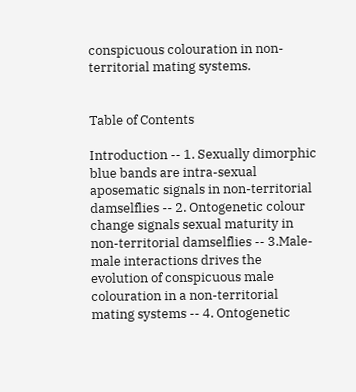conspicuous colouration in non-territorial mating systems.


Table of Contents

Introduction -- 1. Sexually dimorphic blue bands are intra-sexual aposematic signals in non-territorial damselflies -- 2. Ontogenetic colour change signals sexual maturity in non-territorial damselflies -- 3.Male-male interactions drives the evolution of conspicuous male colouration in a non-territorial mating systems -- 4. Ontogenetic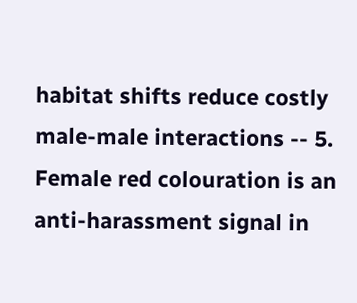habitat shifts reduce costly male-male interactions -- 5. Female red colouration is an anti-harassment signal in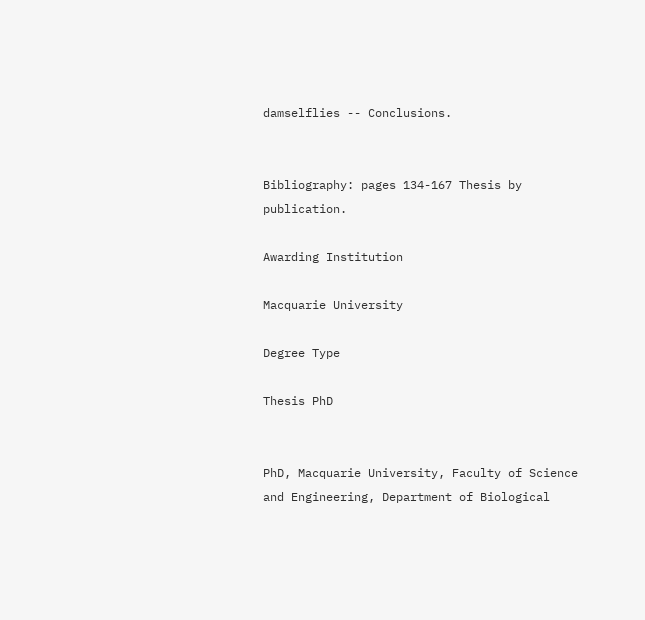damselflies -- Conclusions.


Bibliography: pages 134-167 Thesis by publication.

Awarding Institution

Macquarie University

Degree Type

Thesis PhD


PhD, Macquarie University, Faculty of Science and Engineering, Department of Biological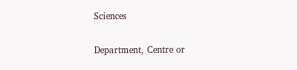Sciences

Department, Centre or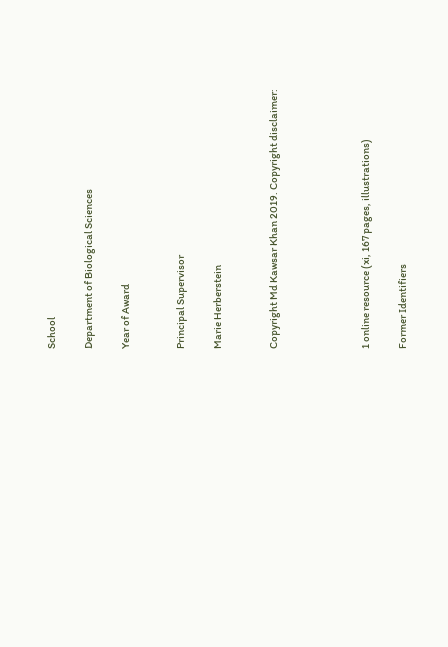School

Department of Biological Sciences

Year of Award


Principal Supervisor

Marie Herberstein


Copyright Md Kawsar Khan 2019. Copyright disclaimer:




1 online resource (xi, 167 pages, illustrations)

Former Identifiers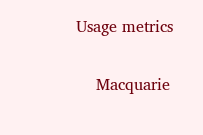Usage metrics

    Macquarie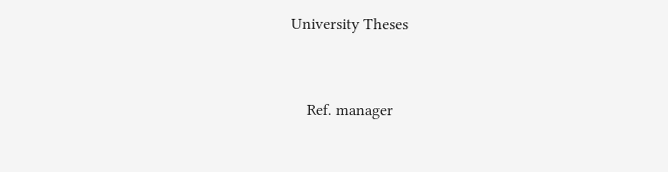University Theses


    Ref. manager